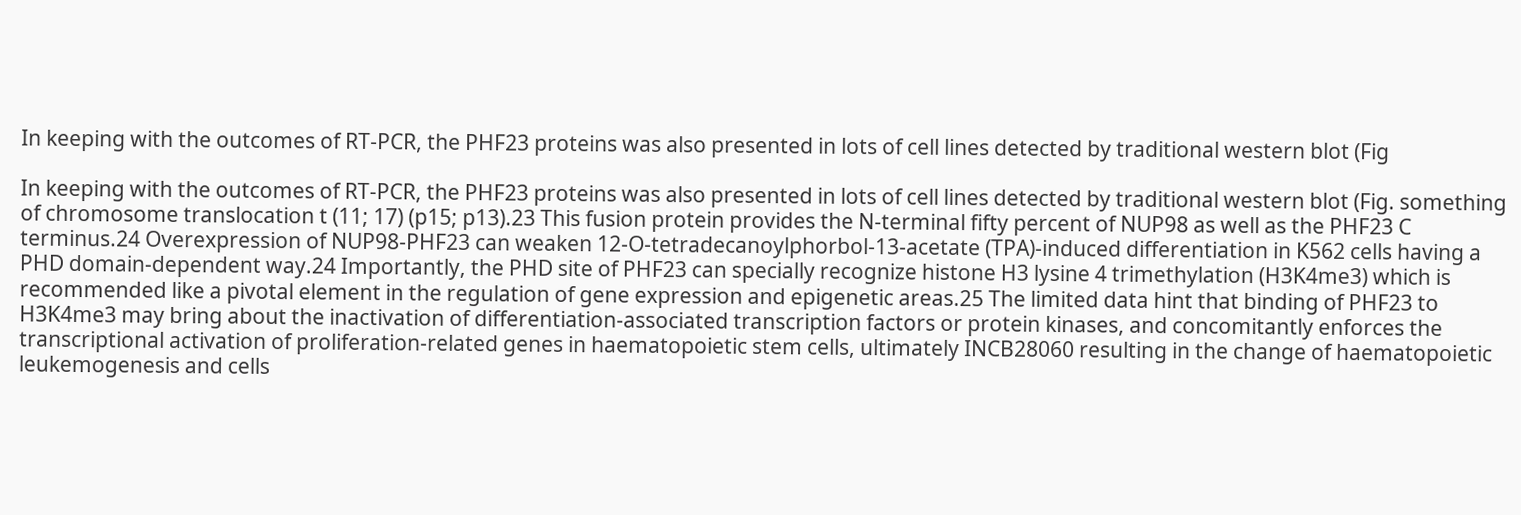In keeping with the outcomes of RT-PCR, the PHF23 proteins was also presented in lots of cell lines detected by traditional western blot (Fig

In keeping with the outcomes of RT-PCR, the PHF23 proteins was also presented in lots of cell lines detected by traditional western blot (Fig. something of chromosome translocation t (11; 17) (p15; p13).23 This fusion protein provides the N-terminal fifty percent of NUP98 as well as the PHF23 C terminus.24 Overexpression of NUP98-PHF23 can weaken 12-O-tetradecanoylphorbol-13-acetate (TPA)-induced differentiation in K562 cells having a PHD domain-dependent way.24 Importantly, the PHD site of PHF23 can specially recognize histone H3 lysine 4 trimethylation (H3K4me3) which is recommended like a pivotal element in the regulation of gene expression and epigenetic areas.25 The limited data hint that binding of PHF23 to H3K4me3 may bring about the inactivation of differentiation-associated transcription factors or protein kinases, and concomitantly enforces the transcriptional activation of proliferation-related genes in haematopoietic stem cells, ultimately INCB28060 resulting in the change of haematopoietic leukemogenesis and cells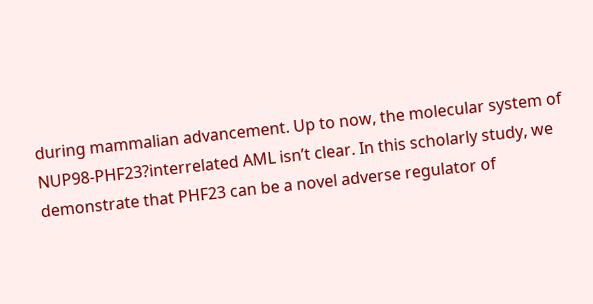during mammalian advancement. Up to now, the molecular system of NUP98-PHF23?interrelated AML isn’t clear. In this scholarly study, we demonstrate that PHF23 can be a novel adverse regulator of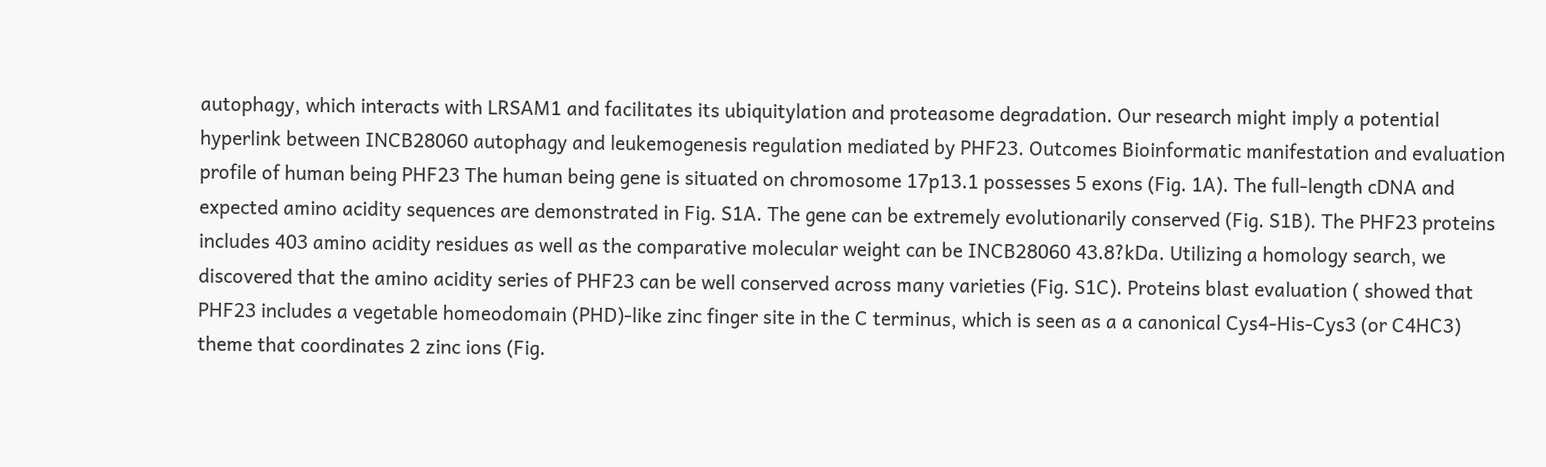autophagy, which interacts with LRSAM1 and facilitates its ubiquitylation and proteasome degradation. Our research might imply a potential hyperlink between INCB28060 autophagy and leukemogenesis regulation mediated by PHF23. Outcomes Bioinformatic manifestation and evaluation profile of human being PHF23 The human being gene is situated on chromosome 17p13.1 possesses 5 exons (Fig. 1A). The full-length cDNA and expected amino acidity sequences are demonstrated in Fig. S1A. The gene can be extremely evolutionarily conserved (Fig. S1B). The PHF23 proteins includes 403 amino acidity residues as well as the comparative molecular weight can be INCB28060 43.8?kDa. Utilizing a homology search, we discovered that the amino acidity series of PHF23 can be well conserved across many varieties (Fig. S1C). Proteins blast evaluation ( showed that PHF23 includes a vegetable homeodomain (PHD)-like zinc finger site in the C terminus, which is seen as a a canonical Cys4-His-Cys3 (or C4HC3) theme that coordinates 2 zinc ions (Fig.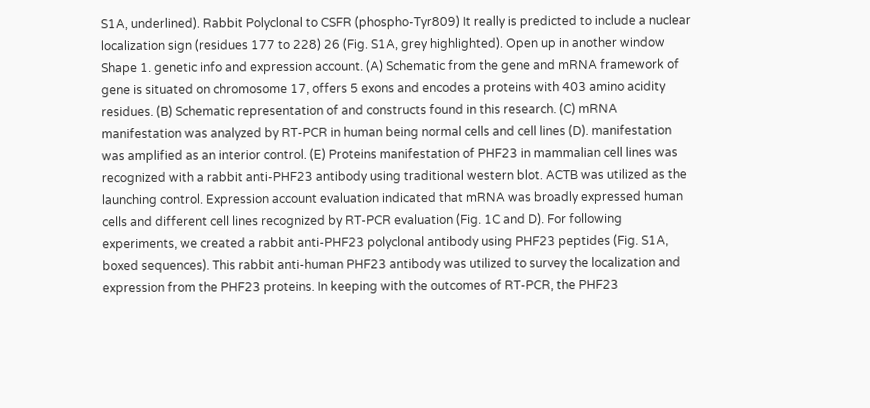S1A, underlined). Rabbit Polyclonal to CSFR (phospho-Tyr809) It really is predicted to include a nuclear localization sign (residues 177 to 228) 26 (Fig. S1A, grey highlighted). Open up in another window Shape 1. genetic info and expression account. (A) Schematic from the gene and mRNA framework of gene is situated on chromosome 17, offers 5 exons and encodes a proteins with 403 amino acidity residues. (B) Schematic representation of and constructs found in this research. (C) mRNA manifestation was analyzed by RT-PCR in human being normal cells and cell lines (D). manifestation was amplified as an interior control. (E) Proteins manifestation of PHF23 in mammalian cell lines was recognized with a rabbit anti-PHF23 antibody using traditional western blot. ACTB was utilized as the launching control. Expression account evaluation indicated that mRNA was broadly expressed human cells and different cell lines recognized by RT-PCR evaluation (Fig. 1C and D). For following experiments, we created a rabbit anti-PHF23 polyclonal antibody using PHF23 peptides (Fig. S1A, boxed sequences). This rabbit anti-human PHF23 antibody was utilized to survey the localization and expression from the PHF23 proteins. In keeping with the outcomes of RT-PCR, the PHF23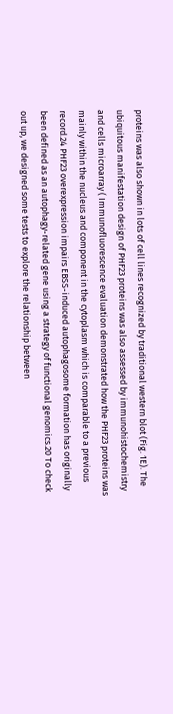proteins was also shown in lots of cell lines recognized by traditional western blot (Fig. 1E). The ubiquitous manifestation design of PHF23 proteins was also assessed by immunohistochemistry and cells microarray ( Immunofluorescence evaluation demonstrated how the PHF23 proteins was mainly within the nucleus and component in the cytoplasm which is comparable to a previous record.24 PHF23 overexpression impairs EBSS-induced autophagosome formation has originally been defined as an autophagy-related gene using a strategy of functional genomics.20 To check out up, we designed some tests to explore the relationship between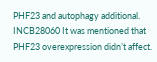PHF23 and autophagy additional. INCB28060 It was mentioned that PHF23 overexpression didn’t affect.